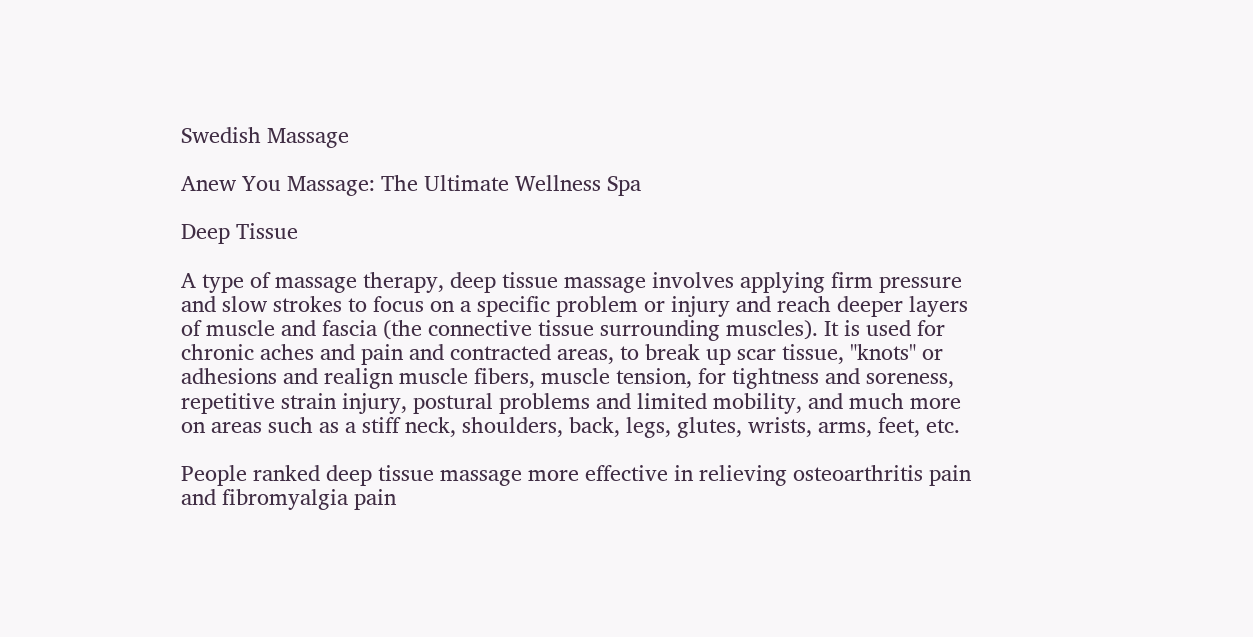Swedish Massage

Anew You Massage: The Ultimate Wellness Spa

Deep Tissue

A type of massage therapy, deep tissue massage involves applying firm pressure and slow strokes to focus on a specific problem or injury and reach deeper layers of muscle and fascia (the connective tissue surrounding muscles). It is used for chronic aches and pain and contracted areas, to break up scar tissue, "knots" or adhesions and realign muscle fibers, muscle tension, for tightness and soreness, repetitive strain injury, postural problems and limited mobility, and much more on areas such as a stiff neck, shoulders, back, legs, glutes, wrists, arms, feet, etc.

People ranked deep tissue massage more effective in relieving osteoarthritis pain and fibromyalgia pain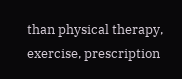than physical therapy, exercise, prescription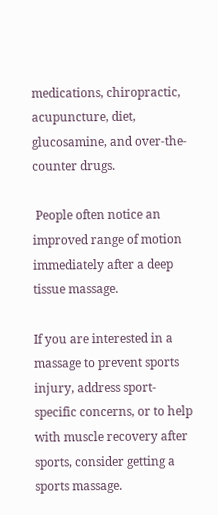medications, chiropractic, acupuncture, diet, glucosamine, and over-the-counter drugs.

 People often notice an improved range of motion immediately after a deep tissue massage.

If you are interested in a massage to prevent sports injury, address sport-specific concerns, or to help with muscle recovery after sports, consider getting a sports massage.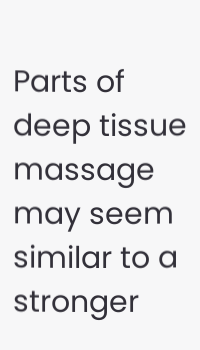Parts of deep tissue massage may seem similar to a stronger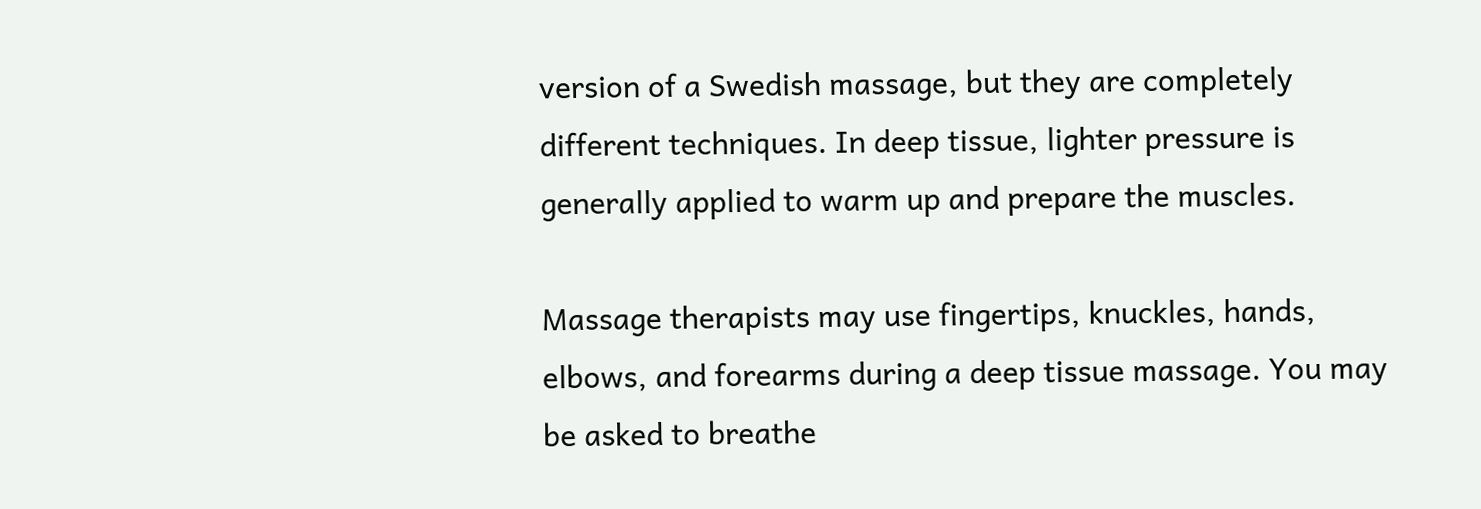version of a Swedish massage, but they are completely different techniques. In deep tissue, lighter pressure is generally applied to warm up and prepare the muscles.

Massage therapists may use fingertips, knuckles, hands, elbows, and forearms during a deep tissue massage. You may be asked to breathe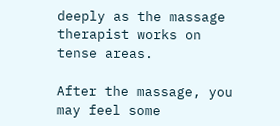deeply as the massage therapist works on tense areas.

After the massage, you may feel some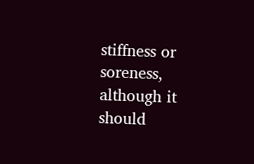stiffness or soreness, although it should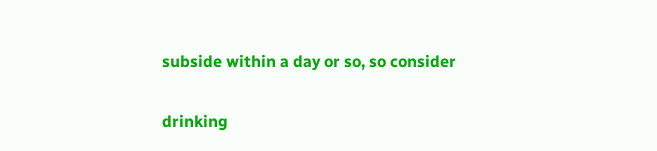subside within a day or so, so consider

drinking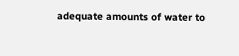adequate amounts of water to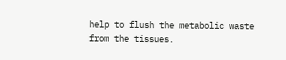help to flush the metabolic waste from the tissues.